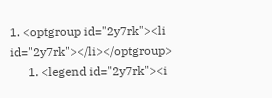1. <optgroup id="2y7rk"><li id="2y7rk"></li></optgroup>
      1. <legend id="2y7rk"><i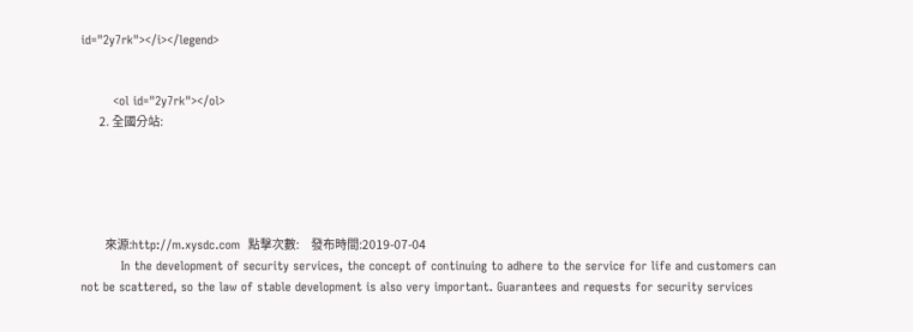id="2y7rk"></i></legend>


        <ol id="2y7rk"></ol>
      2. 全國分站:





        來源:http://m.xysdc.com  點擊次數:    發布時間:2019-07-04
          In the development of security services, the concept of continuing to adhere to the service for life and customers can not be scattered, so the law of stable development is also very important. Guarantees and requests for security services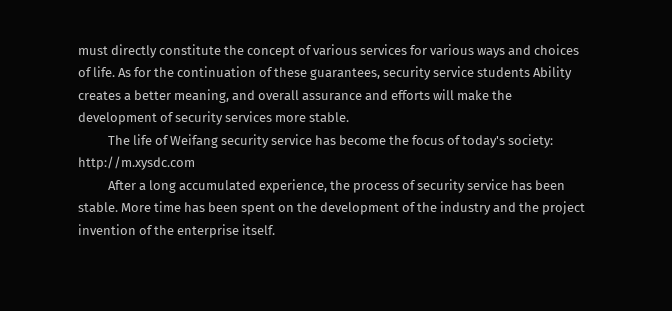must directly constitute the concept of various services for various ways and choices of life. As for the continuation of these guarantees, security service students Ability creates a better meaning, and overall assurance and efforts will make the development of security services more stable.
          The life of Weifang security service has become the focus of today's society: http://m.xysdc.com
          After a long accumulated experience, the process of security service has been stable. More time has been spent on the development of the industry and the project invention of the enterprise itself.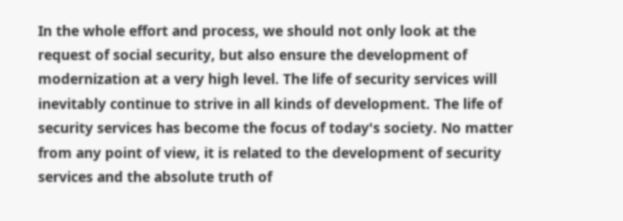In the whole effort and process, we should not only look at the request of social security, but also ensure the development of modernization at a very high level. The life of security services will inevitably continue to strive in all kinds of development. The life of security services has become the focus of today's society. No matter from any point of view, it is related to the development of security services and the absolute truth of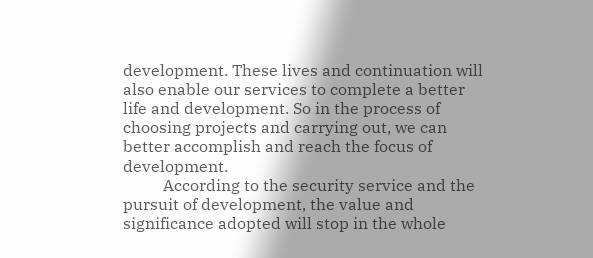development. These lives and continuation will also enable our services to complete a better life and development. So in the process of choosing projects and carrying out, we can better accomplish and reach the focus of development.
          According to the security service and the pursuit of development, the value and significance adopted will stop in the whole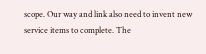scope. Our way and link also need to invent new service items to complete. The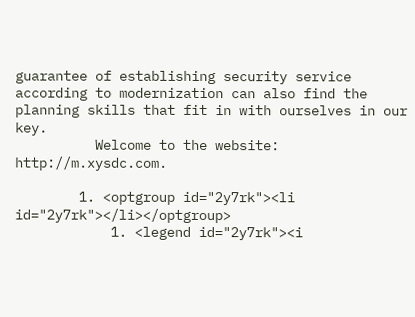guarantee of establishing security service according to modernization can also find the planning skills that fit in with ourselves in our key.
          Welcome to the website: http://m.xysdc.com.

        1. <optgroup id="2y7rk"><li id="2y7rk"></li></optgroup>
            1. <legend id="2y7rk"><i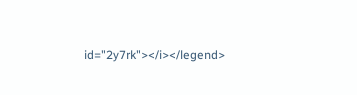id="2y7rk"></i></legend>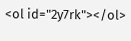<ol id="2y7rk"></ol>